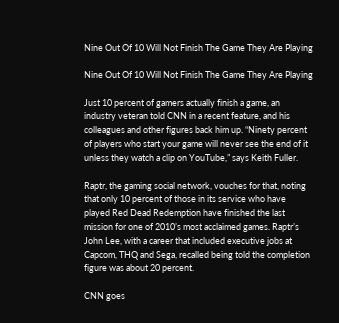Nine Out Of 10 Will Not Finish The Game They Are Playing

Nine Out Of 10 Will Not Finish The Game They Are Playing

Just 10 percent of gamers actually finish a game, an industry veteran told CNN in a recent feature, and his colleagues and other figures back him up. “Ninety percent of players who start your game will never see the end of it unless they watch a clip on YouTube,” says Keith Fuller.

Raptr, the gaming social network, vouches for that, noting that only 10 percent of those in its service who have played Red Dead Redemption have finished the last mission for one of 2010’s most acclaimed games. Raptr’s John Lee, with a career that included executive jobs at Capcom, THQ and Sega, recalled being told the completion figure was about 20 percent.

CNN goes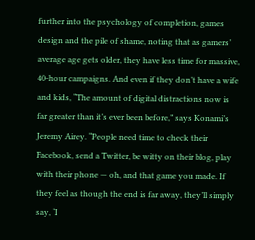further into the psychology of completion, games design and the pile of shame, noting that as gamers’ average age gets older, they have less time for massive, 40-hour campaigns. And even if they don’t have a wife and kids, “The amount of digital distractions now is far greater than it’s ever been before,” says Konami’s Jeremy Airey. “People need time to check their Facebook, send a Twitter, be witty on their blog, play with their phone — oh, and that game you made. If they feel as though the end is far away, they’ll simply say, ‘I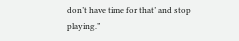don’t have time for that’ and stop playing.”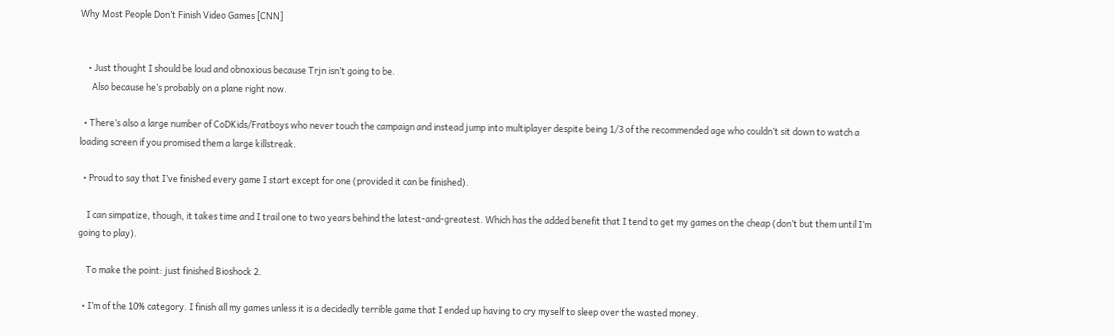Why Most People Don’t Finish Video Games [CNN]


    • Just thought I should be loud and obnoxious because Trjn isn’t going to be.
      Also because he’s probably on a plane right now.

  • There’s also a large number of CoDKids/Fratboys who never touch the campaign and instead jump into multiplayer despite being 1/3 of the recommended age who couldn’t sit down to watch a loading screen if you promised them a large killstreak.

  • Proud to say that I’ve finished every game I start except for one (provided it can be finished).

    I can simpatize, though, it takes time and I trail one to two years behind the latest-and-greatest. Which has the added benefit that I tend to get my games on the cheap (don’t but them until I’m going to play).

    To make the point: just finished Bioshock 2.

  • I’m of the 10% category. I finish all my games unless it is a decidedly terrible game that I ended up having to cry myself to sleep over the wasted money.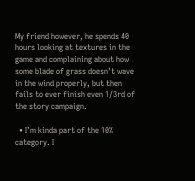My friend however, he spends 40 hours looking at textures in the game and complaining about how some blade of grass doesn’t wave in the wind properly, but then fails to ever finish even 1/3rd of the story campaign.

  • I’m kinda part of the 10% category. I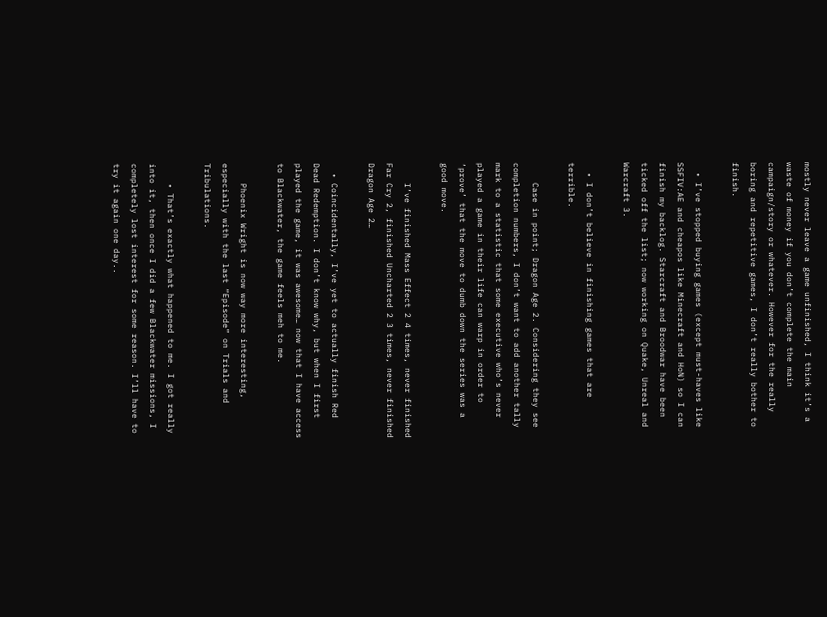mostly never leave a game unfinished, I think it’s a waste of money if you don’t complete the main campaign/story or whatever. However for the really boring and repetitive games, I don’t really bother to finish.

  • I’ve stopped buying games (except must-haves like SSFIV:AE and cheapos like Minecraft and HoN) so I can finish my backlog. Starcraft and Broodwar have been ticked off the list; now working on Quake, Unreal and Warcraft 3.

  • I don’t believe in finishing games that are terrible.

    Case in point; Dragon Age 2. Considering they see completion numbers, I don’t want to add another tally mark to a statistic that some executive who’s never played a game in their life can warp in order to ‘prove’ that the move to dumb down the series was a good move.

    I’ve finished Mass Effect 2 4 times, never finished Far Cry 2, finished Uncharted 2 3 times, never finished Dragon Age 2…

  • Coincidentally, I’ve yet to actually finish Red Dead Redemption. I don’t know why, but when I first played the game, it was awesome… now that I have access to Blackwater, the game feels meh to me.

    Phoenix Wright is now way more interesting, especially with the last “Episode” on Trials and Tribulations.

    • That’s exactly what happened to me. I got really into it, then once I did a few Blackwater missions, I completely lost interest for some reason. I’ll have to try it again one day..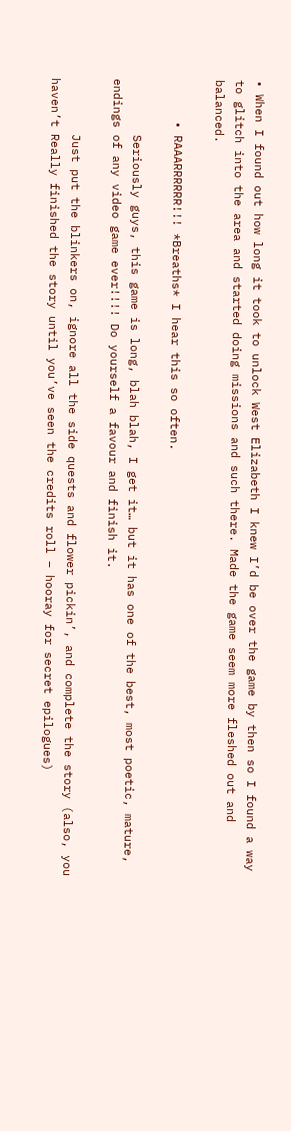• When I found out how long it took to unlock West Elizabeth I knew I’d be over the game by then so I found a way to glitch into the area and started doing missions and such there. Made the game seem more fleshed out and balanced.

      • RAAARRRRRR!!! *Breaths* I hear this so often.

        Seriously guys, this game is long, blah blah, I get it… but it has one of the best, most poetic, mature, endings of any video game ever!!!! Do yourself a favour and finish it.

        Just put the blinkers on, ignore all the side quests and flower pickin’, and complete the story (also, you haven’t Really finished the story until you’ve seen the credits roll – hooray for secret epilogues)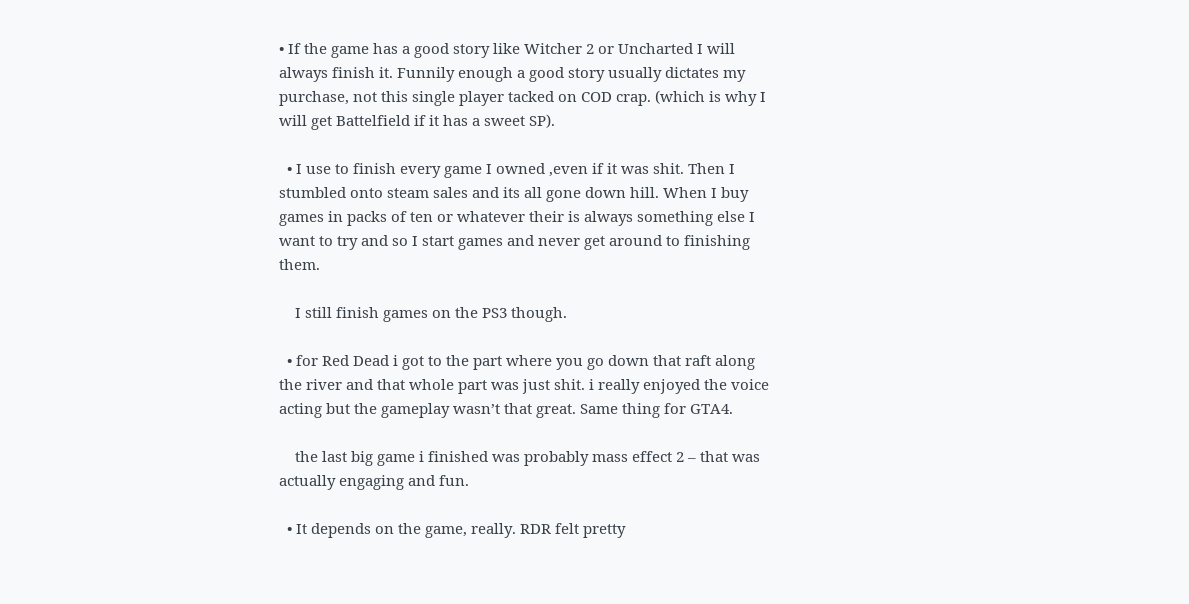• If the game has a good story like Witcher 2 or Uncharted I will always finish it. Funnily enough a good story usually dictates my purchase, not this single player tacked on COD crap. (which is why I will get Battelfield if it has a sweet SP).

  • I use to finish every game I owned ,even if it was shit. Then I stumbled onto steam sales and its all gone down hill. When I buy games in packs of ten or whatever their is always something else I want to try and so I start games and never get around to finishing them.

    I still finish games on the PS3 though.

  • for Red Dead i got to the part where you go down that raft along the river and that whole part was just shit. i really enjoyed the voice acting but the gameplay wasn’t that great. Same thing for GTA4.

    the last big game i finished was probably mass effect 2 – that was actually engaging and fun.

  • It depends on the game, really. RDR felt pretty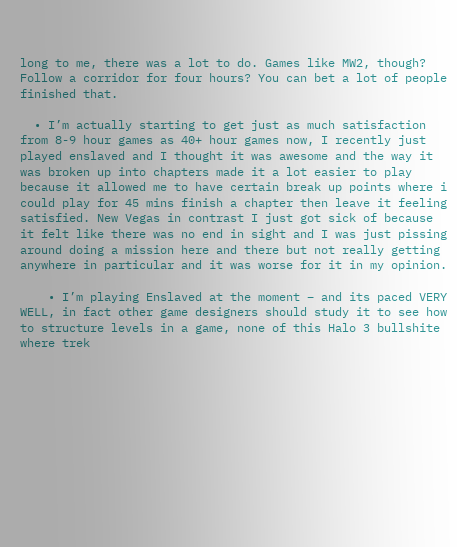long to me, there was a lot to do. Games like MW2, though? Follow a corridor for four hours? You can bet a lot of people finished that.

  • I’m actually starting to get just as much satisfaction from 8-9 hour games as 40+ hour games now, I recently just played enslaved and I thought it was awesome and the way it was broken up into chapters made it a lot easier to play because it allowed me to have certain break up points where i could play for 45 mins finish a chapter then leave it feeling satisfied. New Vegas in contrast I just got sick of because it felt like there was no end in sight and I was just pissing around doing a mission here and there but not really getting anywhere in particular and it was worse for it in my opinion.

    • I’m playing Enslaved at the moment – and its paced VERY WELL, in fact other game designers should study it to see how to structure levels in a game, none of this Halo 3 bullshite where trek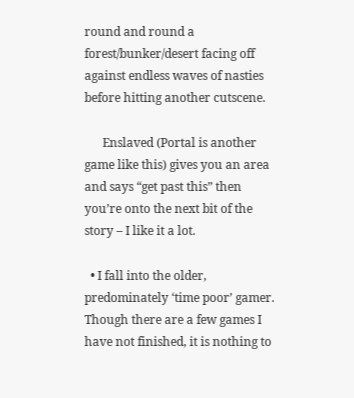round and round a forest/bunker/desert facing off against endless waves of nasties before hitting another cutscene.

      Enslaved (Portal is another game like this) gives you an area and says “get past this” then you’re onto the next bit of the story – I like it a lot.

  • I fall into the older, predominately ‘time poor’ gamer. Though there are a few games I have not finished, it is nothing to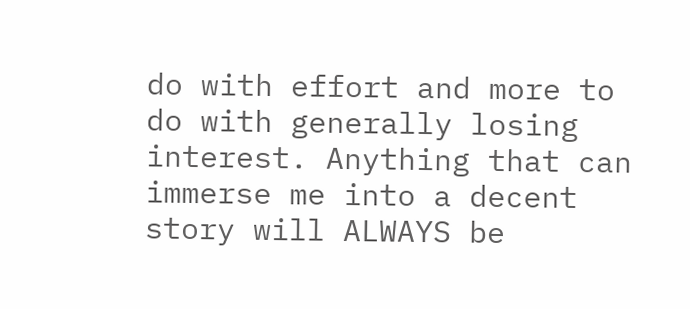do with effort and more to do with generally losing interest. Anything that can immerse me into a decent story will ALWAYS be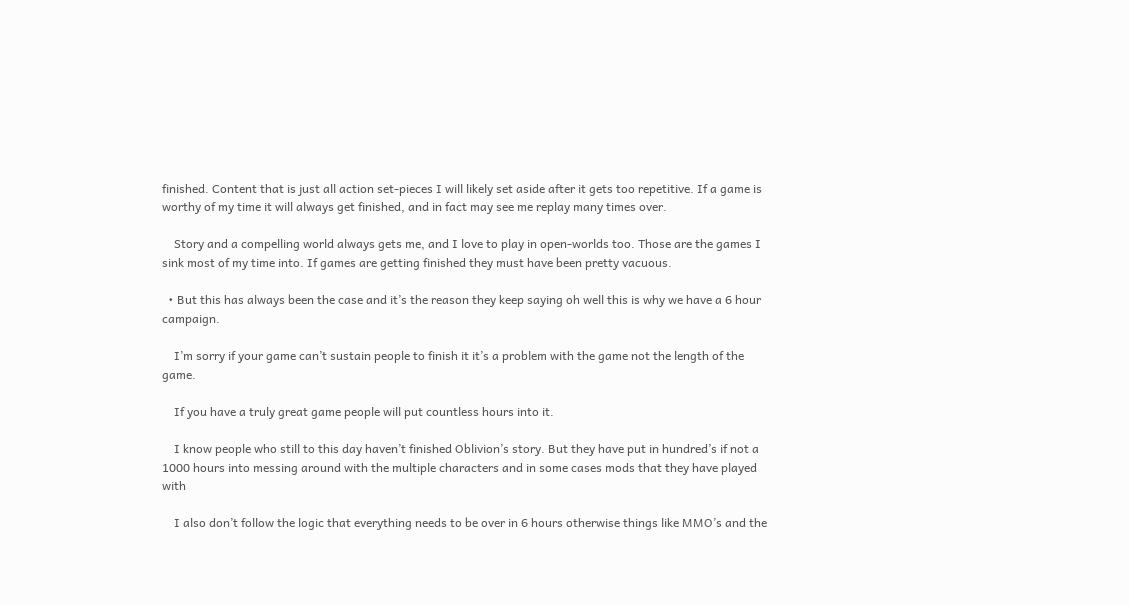finished. Content that is just all action set-pieces I will likely set aside after it gets too repetitive. If a game is worthy of my time it will always get finished, and in fact may see me replay many times over.

    Story and a compelling world always gets me, and I love to play in open-worlds too. Those are the games I sink most of my time into. If games are getting finished they must have been pretty vacuous.

  • But this has always been the case and it’s the reason they keep saying oh well this is why we have a 6 hour campaign.

    I’m sorry if your game can’t sustain people to finish it it’s a problem with the game not the length of the game.

    If you have a truly great game people will put countless hours into it.

    I know people who still to this day haven’t finished Oblivion’s story. But they have put in hundred’s if not a 1000 hours into messing around with the multiple characters and in some cases mods that they have played with

    I also don’t follow the logic that everything needs to be over in 6 hours otherwise things like MMO’s and the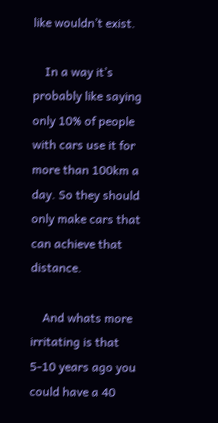like wouldn’t exist.

    In a way it’s probably like saying only 10% of people with cars use it for more than 100km a day. So they should only make cars that can achieve that distance.

    And whats more irritating is that 5-10 years ago you could have a 40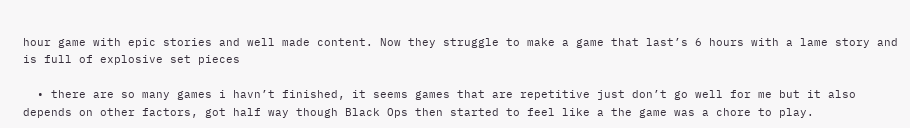hour game with epic stories and well made content. Now they struggle to make a game that last’s 6 hours with a lame story and is full of explosive set pieces

  • there are so many games i havn’t finished, it seems games that are repetitive just don’t go well for me but it also depends on other factors, got half way though Black Ops then started to feel like a the game was a chore to play.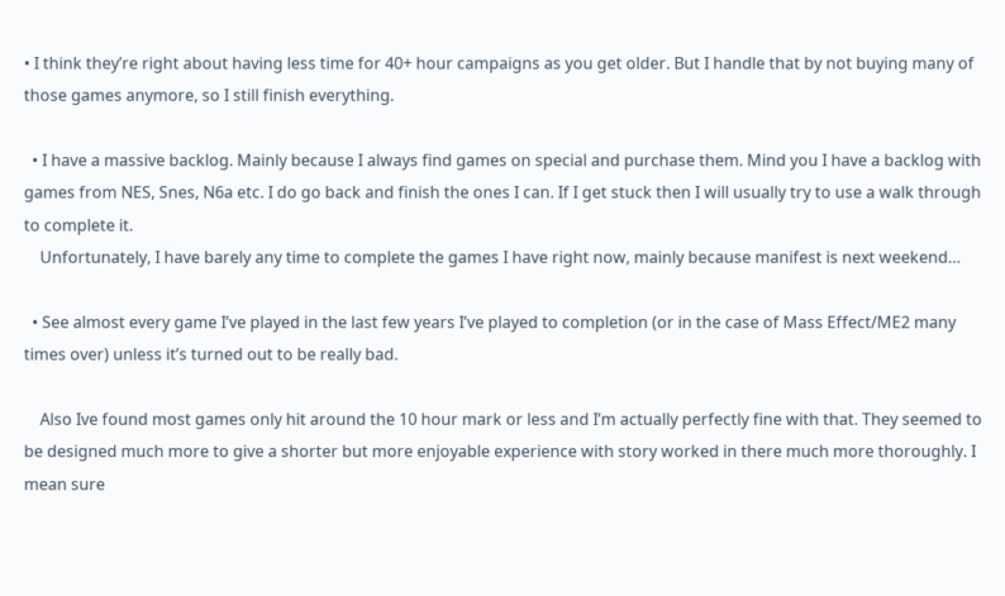• I think they’re right about having less time for 40+ hour campaigns as you get older. But I handle that by not buying many of those games anymore, so I still finish everything.

  • I have a massive backlog. Mainly because I always find games on special and purchase them. Mind you I have a backlog with games from NES, Snes, N6a etc. I do go back and finish the ones I can. If I get stuck then I will usually try to use a walk through to complete it.
    Unfortunately, I have barely any time to complete the games I have right now, mainly because manifest is next weekend…

  • See almost every game I’ve played in the last few years I’ve played to completion (or in the case of Mass Effect/ME2 many times over) unless it’s turned out to be really bad.

    Also Ive found most games only hit around the 10 hour mark or less and I’m actually perfectly fine with that. They seemed to be designed much more to give a shorter but more enjoyable experience with story worked in there much more thoroughly. I mean sure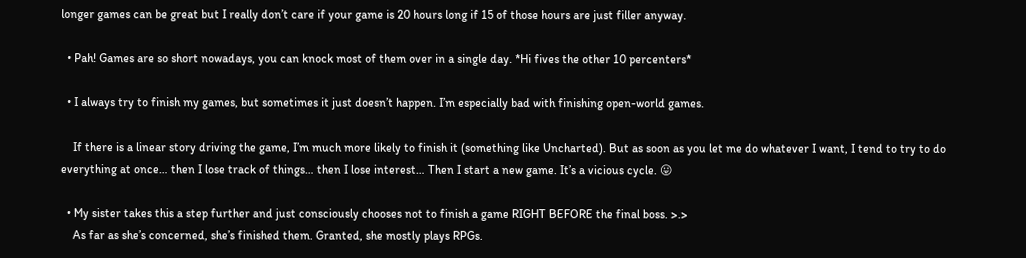longer games can be great but I really don’t care if your game is 20 hours long if 15 of those hours are just filler anyway.

  • Pah! Games are so short nowadays, you can knock most of them over in a single day. *Hi fives the other 10 percenters*

  • I always try to finish my games, but sometimes it just doesn’t happen. I’m especially bad with finishing open-world games.

    If there is a linear story driving the game, I’m much more likely to finish it (something like Uncharted). But as soon as you let me do whatever I want, I tend to try to do everything at once… then I lose track of things… then I lose interest… Then I start a new game. It’s a vicious cycle. 😛

  • My sister takes this a step further and just consciously chooses not to finish a game RIGHT BEFORE the final boss. >.>
    As far as she’s concerned, she’s finished them. Granted, she mostly plays RPGs.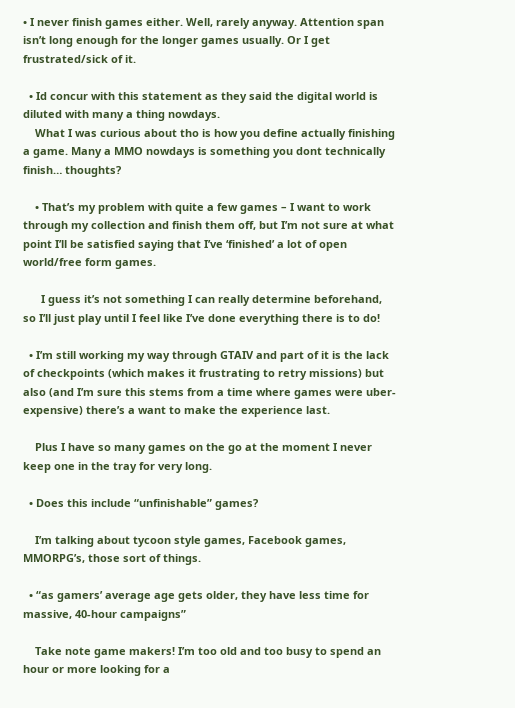• I never finish games either. Well, rarely anyway. Attention span isn’t long enough for the longer games usually. Or I get frustrated/sick of it.

  • Id concur with this statement as they said the digital world is diluted with many a thing nowdays.
    What I was curious about tho is how you define actually finishing a game. Many a MMO nowdays is something you dont technically finish… thoughts?

    • That’s my problem with quite a few games – I want to work through my collection and finish them off, but I’m not sure at what point I’ll be satisfied saying that I’ve ‘finished’ a lot of open world/free form games.

      I guess it’s not something I can really determine beforehand, so I’ll just play until I feel like I’ve done everything there is to do!

  • I’m still working my way through GTAIV and part of it is the lack of checkpoints (which makes it frustrating to retry missions) but also (and I’m sure this stems from a time where games were uber-expensive) there’s a want to make the experience last.

    Plus I have so many games on the go at the moment I never keep one in the tray for very long.

  • Does this include “unfinishable” games?

    I’m talking about tycoon style games, Facebook games, MMORPG’s, those sort of things.

  • “as gamers’ average age gets older, they have less time for massive, 40-hour campaigns”

    Take note game makers! I’m too old and too busy to spend an hour or more looking for a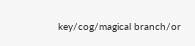key/cog/magical branch/or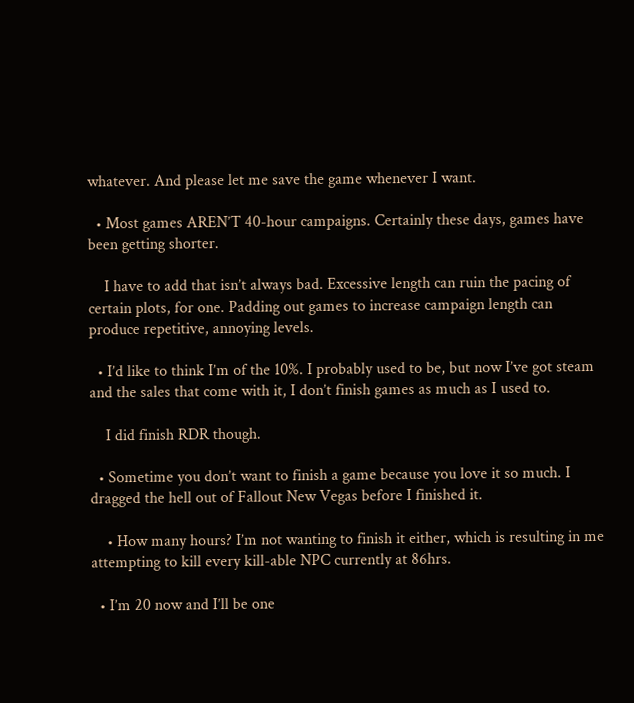whatever. And please let me save the game whenever I want.

  • Most games AREN’T 40-hour campaigns. Certainly these days, games have been getting shorter.

    I have to add that isn’t always bad. Excessive length can ruin the pacing of certain plots, for one. Padding out games to increase campaign length can produce repetitive, annoying levels.

  • I’d like to think I’m of the 10%. I probably used to be, but now I’ve got steam and the sales that come with it, I don’t finish games as much as I used to.

    I did finish RDR though.

  • Sometime you don’t want to finish a game because you love it so much. I dragged the hell out of Fallout New Vegas before I finished it.

    • How many hours? I’m not wanting to finish it either, which is resulting in me attempting to kill every kill-able NPC currently at 86hrs.

  • I’m 20 now and I’ll be one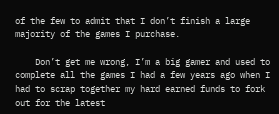of the few to admit that I don’t finish a large majority of the games I purchase.

    Don’t get me wrong, I’m a big gamer and used to complete all the games I had a few years ago when I had to scrap together my hard earned funds to fork out for the latest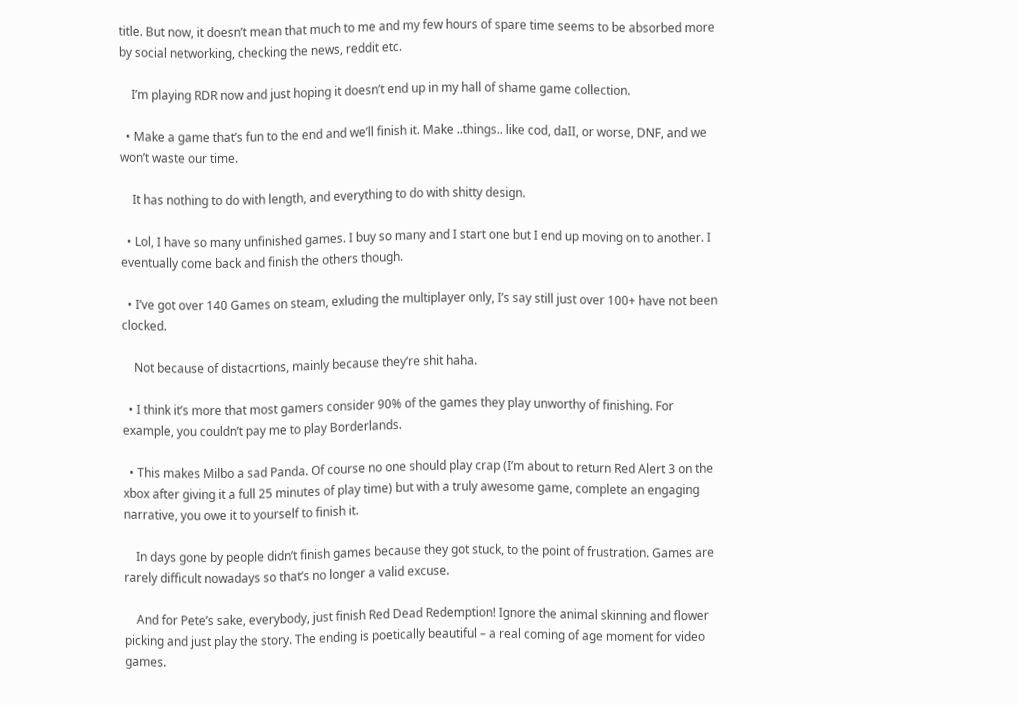title. But now, it doesn’t mean that much to me and my few hours of spare time seems to be absorbed more by social networking, checking the news, reddit etc.

    I’m playing RDR now and just hoping it doesn’t end up in my hall of shame game collection.

  • Make a game that’s fun to the end and we’ll finish it. Make ..things.. like cod, daII, or worse, DNF, and we won’t waste our time.

    It has nothing to do with length, and everything to do with shitty design.

  • Lol, I have so many unfinished games. I buy so many and I start one but I end up moving on to another. I eventually come back and finish the others though.

  • I’ve got over 140 Games on steam, exluding the multiplayer only, I’s say still just over 100+ have not been clocked.

    Not because of distacrtions, mainly because they’re shit haha.

  • I think it’s more that most gamers consider 90% of the games they play unworthy of finishing. For example, you couldn’t pay me to play Borderlands.

  • This makes Milbo a sad Panda. Of course no one should play crap (I’m about to return Red Alert 3 on the xbox after giving it a full 25 minutes of play time) but with a truly awesome game, complete an engaging narrative, you owe it to yourself to finish it.

    In days gone by people didn’t finish games because they got stuck, to the point of frustration. Games are rarely difficult nowadays so that’s no longer a valid excuse.

    And for Pete’s sake, everybody, just finish Red Dead Redemption! Ignore the animal skinning and flower picking and just play the story. The ending is poetically beautiful – a real coming of age moment for video games.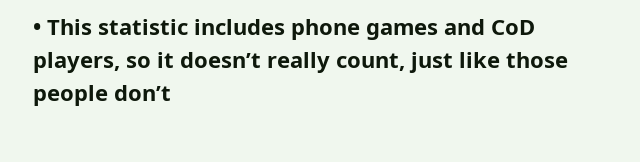• This statistic includes phone games and CoD players, so it doesn’t really count, just like those people don’t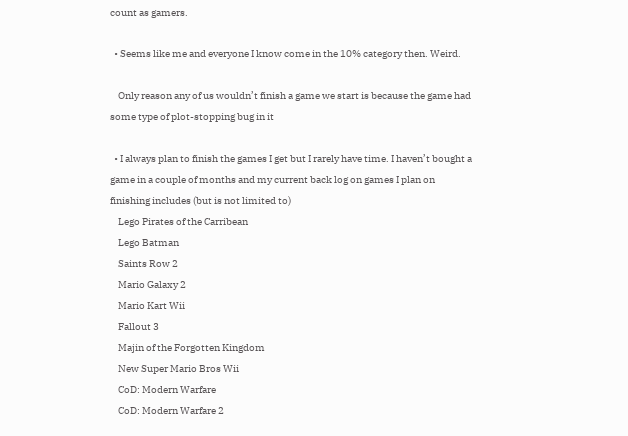count as gamers.

  • Seems like me and everyone I know come in the 10% category then. Weird.

    Only reason any of us wouldn’t finish a game we start is because the game had some type of plot-stopping bug in it

  • I always plan to finish the games I get but I rarely have time. I haven’t bought a game in a couple of months and my current back log on games I plan on finishing includes (but is not limited to)
    Lego Pirates of the Carribean
    Lego Batman
    Saints Row 2
    Mario Galaxy 2
    Mario Kart Wii
    Fallout 3
    Majin of the Forgotten Kingdom
    New Super Mario Bros Wii
    CoD: Modern Warfare
    CoD: Modern Warfare 2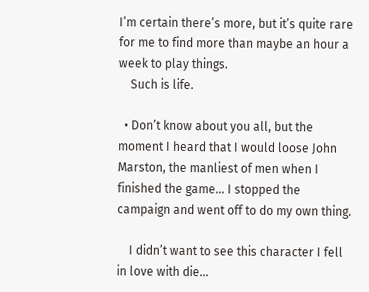I’m certain there’s more, but it’s quite rare for me to find more than maybe an hour a week to play things.
    Such is life.

  • Don’t know about you all, but the moment I heard that I would loose John Marston, the manliest of men when I finished the game… I stopped the campaign and went off to do my own thing.

    I didn’t want to see this character I fell in love with die…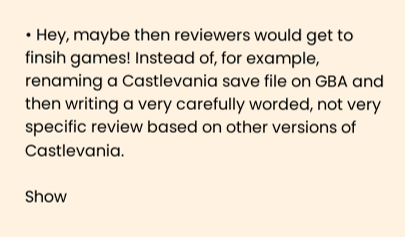• Hey, maybe then reviewers would get to finsih games! Instead of, for example, renaming a Castlevania save file on GBA and then writing a very carefully worded, not very specific review based on other versions of Castlevania.

Show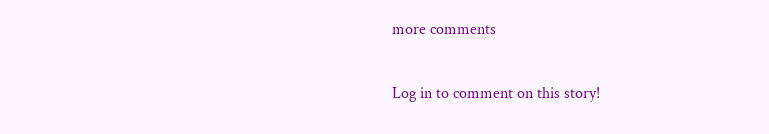more comments

Log in to comment on this story!